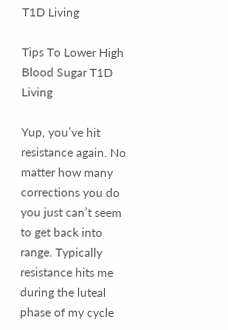T1D Living

Tips To Lower High Blood Sugar T1D Living

Yup, you’ve hit resistance again. No matter how many corrections you do you just can’t seem to get back into range. Typically resistance hits me during the luteal phase of my cycle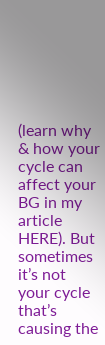(learn why & how your cycle can affect your BG in my article HERE). But sometimes it’s not your cycle that’s causing the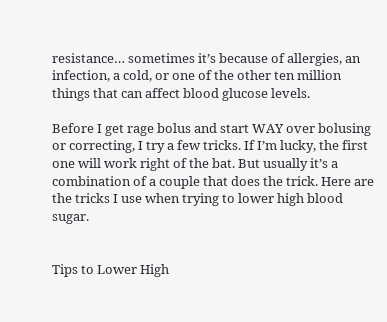resistance… sometimes it’s because of allergies, an infection, a cold, or one of the other ten million things that can affect blood glucose levels.

Before I get rage bolus and start WAY over bolusing or correcting, I try a few tricks. If I’m lucky, the first one will work right of the bat. But usually it’s a combination of a couple that does the trick. Here are the tricks I use when trying to lower high blood sugar.


Tips to Lower High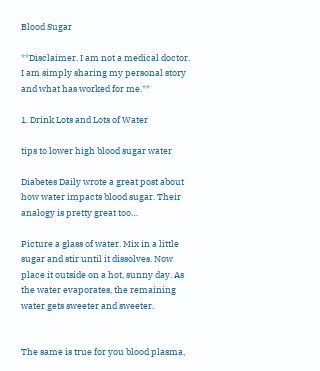Blood Sugar

**Disclaimer. I am not a medical doctor. I am simply sharing my personal story and what has worked for me.**

1. Drink Lots and Lots of Water

tips to lower high blood sugar water

Diabetes Daily wrote a great post about how water impacts blood sugar. Their analogy is pretty great too…

Picture a glass of water. Mix in a little sugar and stir until it dissolves. Now place it outside on a hot, sunny day. As the water evaporates, the remaining water gets sweeter and sweeter.


The same is true for you blood plasma,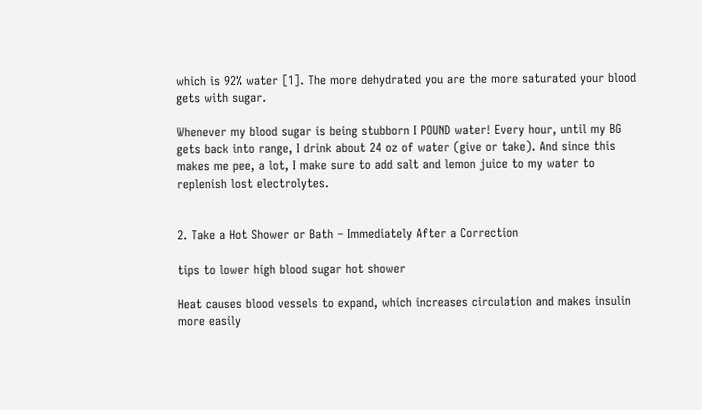which is 92% water [1]. The more dehydrated you are the more saturated your blood gets with sugar.

Whenever my blood sugar is being stubborn I POUND water! Every hour, until my BG gets back into range, I drink about 24 oz of water (give or take). And since this makes me pee, a lot, I make sure to add salt and lemon juice to my water to replenish lost electrolytes.


2. Take a Hot Shower or Bath – Immediately After a Correction

tips to lower high blood sugar hot shower

Heat causes blood vessels to expand, which increases circulation and makes insulin more easily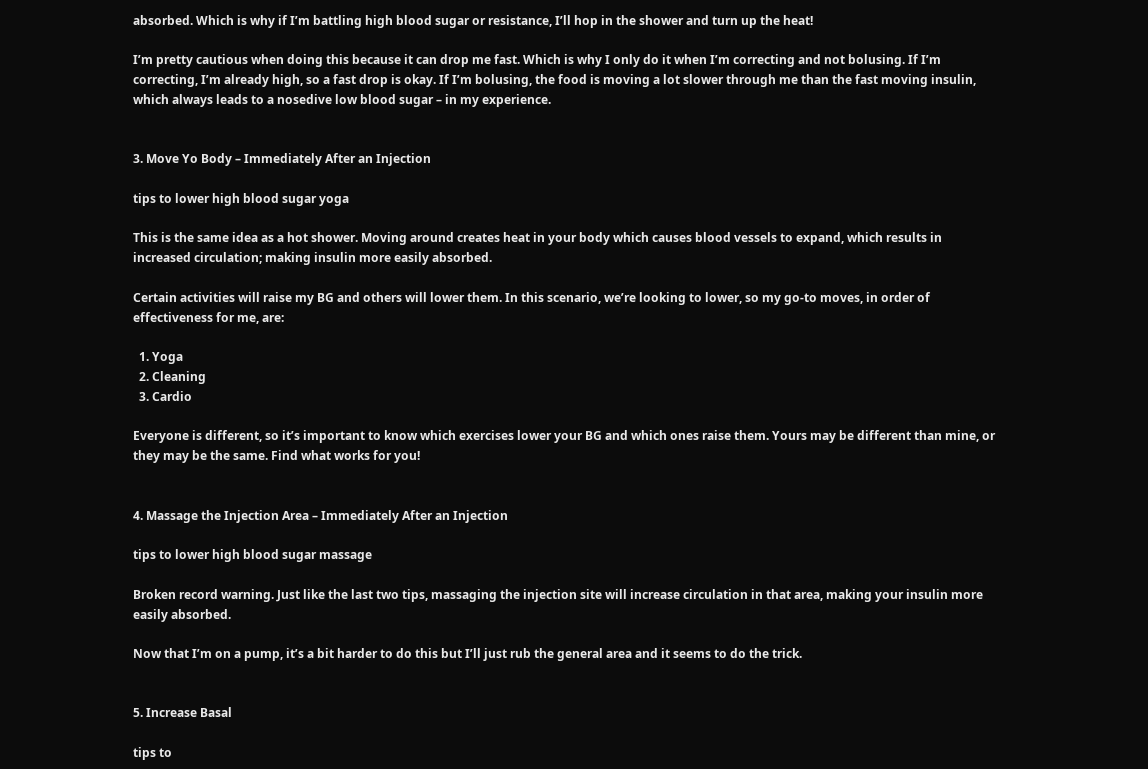absorbed. Which is why if I’m battling high blood sugar or resistance, I’ll hop in the shower and turn up the heat!

I’m pretty cautious when doing this because it can drop me fast. Which is why I only do it when I’m correcting and not bolusing. If I’m correcting, I’m already high, so a fast drop is okay. If I’m bolusing, the food is moving a lot slower through me than the fast moving insulin, which always leads to a nosedive low blood sugar – in my experience.


3. Move Yo Body – Immediately After an Injection

tips to lower high blood sugar yoga

This is the same idea as a hot shower. Moving around creates heat in your body which causes blood vessels to expand, which results in increased circulation; making insulin more easily absorbed.

Certain activities will raise my BG and others will lower them. In this scenario, we’re looking to lower, so my go-to moves, in order of effectiveness for me, are:

  1. Yoga
  2. Cleaning
  3. Cardio

Everyone is different, so it’s important to know which exercises lower your BG and which ones raise them. Yours may be different than mine, or they may be the same. Find what works for you!


4. Massage the Injection Area – Immediately After an Injection

tips to lower high blood sugar massage

Broken record warning. Just like the last two tips, massaging the injection site will increase circulation in that area, making your insulin more easily absorbed.

Now that I’m on a pump, it’s a bit harder to do this but I’ll just rub the general area and it seems to do the trick.


5. Increase Basal

tips to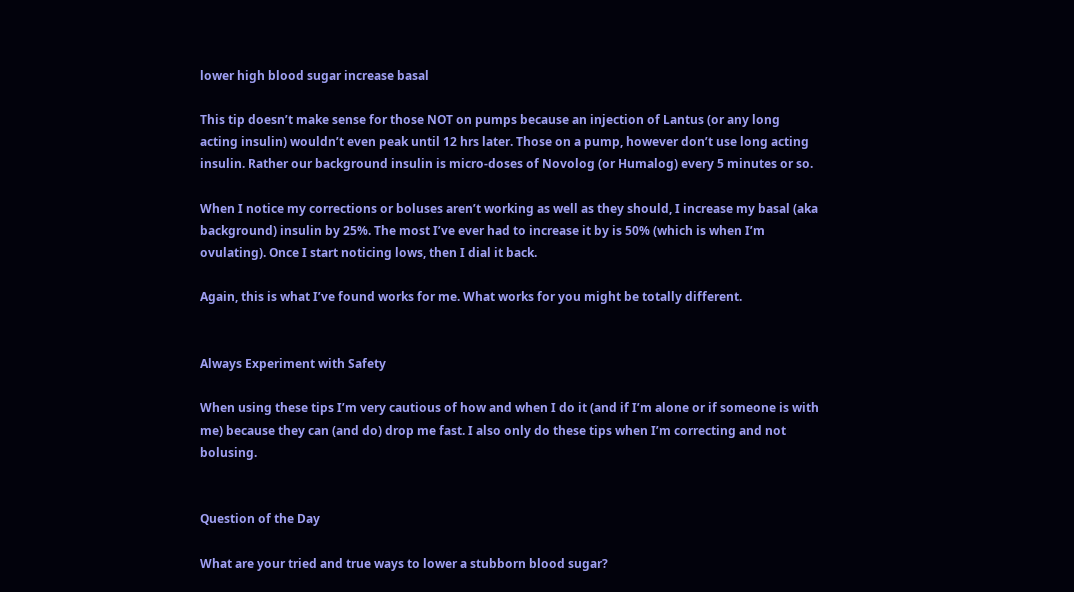lower high blood sugar increase basal

This tip doesn’t make sense for those NOT on pumps because an injection of Lantus (or any long acting insulin) wouldn’t even peak until 12 hrs later. Those on a pump, however don’t use long acting insulin. Rather our background insulin is micro-doses of Novolog (or Humalog) every 5 minutes or so.

When I notice my corrections or boluses aren’t working as well as they should, I increase my basal (aka background) insulin by 25%. The most I’ve ever had to increase it by is 50% (which is when I’m ovulating). Once I start noticing lows, then I dial it back.

Again, this is what I’ve found works for me. What works for you might be totally different.


Always Experiment with Safety

When using these tips I’m very cautious of how and when I do it (and if I’m alone or if someone is with me) because they can (and do) drop me fast. I also only do these tips when I’m correcting and not bolusing.


Question of the Day

What are your tried and true ways to lower a stubborn blood sugar?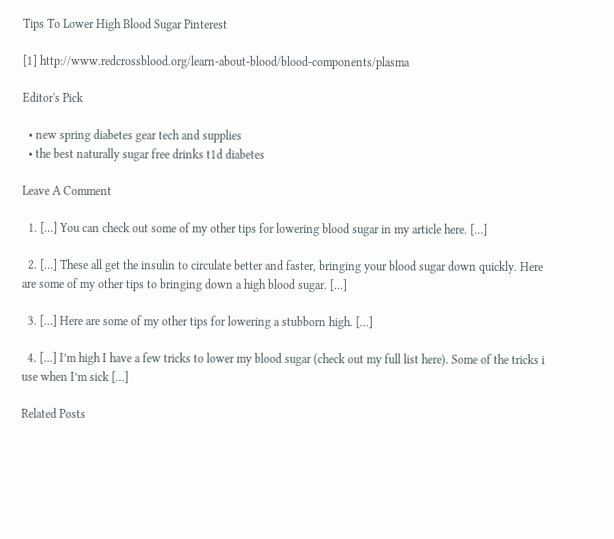Tips To Lower High Blood Sugar Pinterest

[1] http://www.redcrossblood.org/learn-about-blood/blood-components/plasma

Editor's Pick

  • new spring diabetes gear tech and supplies
  • the best naturally sugar free drinks t1d diabetes

Leave A Comment

  1. […] You can check out some of my other tips for lowering blood sugar in my article here. […]

  2. […] These all get the insulin to circulate better and faster, bringing your blood sugar down quickly. Here are some of my other tips to bringing down a high blood sugar. […]

  3. […] Here are some of my other tips for lowering a stubborn high. […]

  4. […] I’m high I have a few tricks to lower my blood sugar (check out my full list here). Some of the tricks i use when I’m sick […]

Related Posts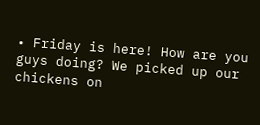• Friday is here! How are you guys doing? We picked up our chickens on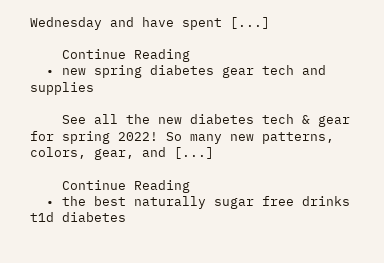Wednesday and have spent [...]

    Continue Reading
  • new spring diabetes gear tech and supplies

    See all the new diabetes tech & gear for spring 2022! So many new patterns, colors, gear, and [...]

    Continue Reading
  • the best naturally sugar free drinks t1d diabetes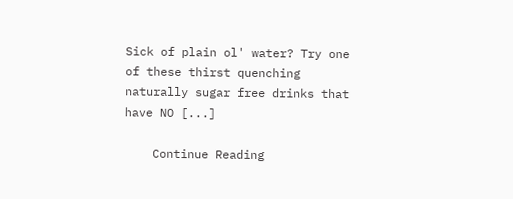Sick of plain ol' water? Try one of these thirst quenching naturally sugar free drinks that have NO [...]

    Continue Reading